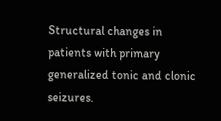Structural changes in patients with primary generalized tonic and clonic seizures.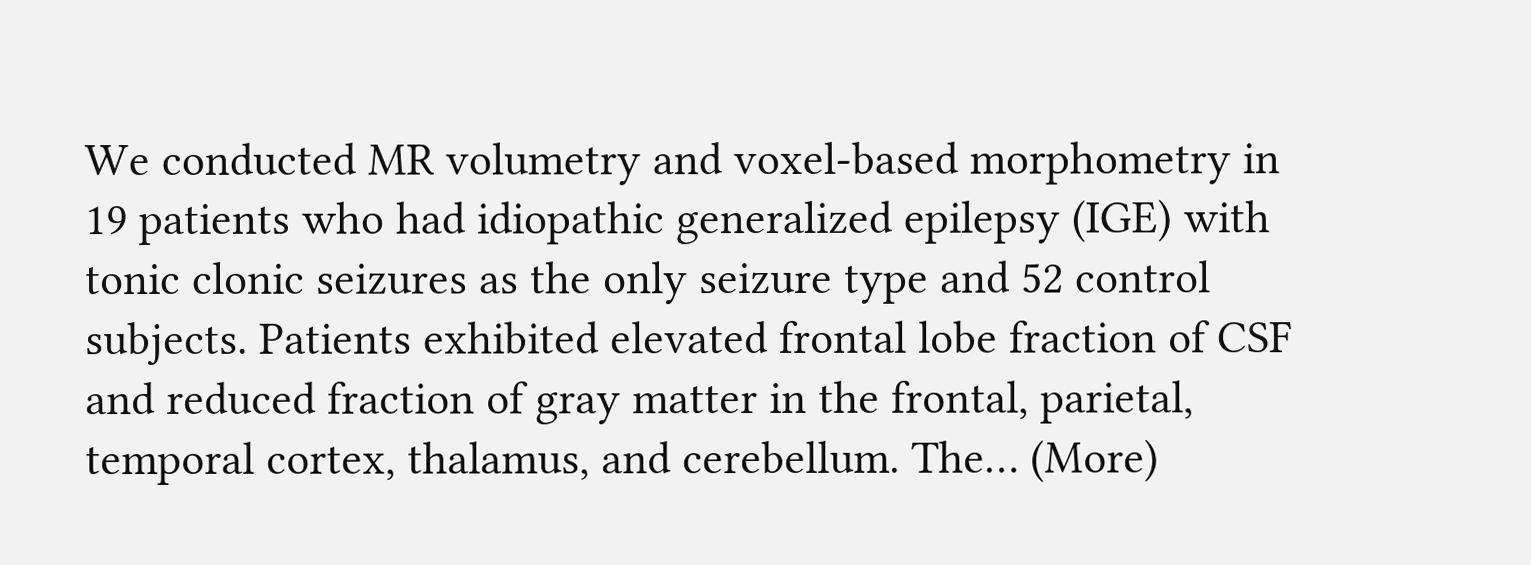We conducted MR volumetry and voxel-based morphometry in 19 patients who had idiopathic generalized epilepsy (IGE) with tonic clonic seizures as the only seizure type and 52 control subjects. Patients exhibited elevated frontal lobe fraction of CSF and reduced fraction of gray matter in the frontal, parietal, temporal cortex, thalamus, and cerebellum. The… (More)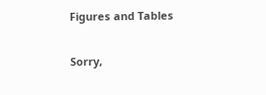Figures and Tables

Sorry,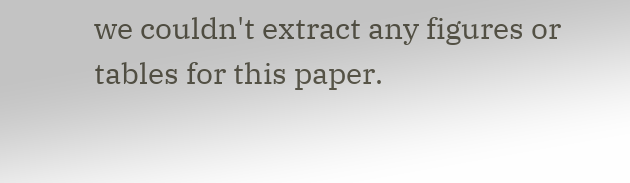we couldn't extract any figures or tables for this paper.